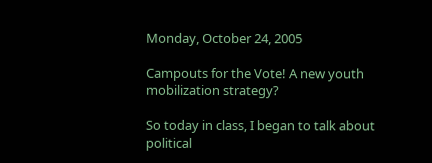Monday, October 24, 2005

Campouts for the Vote! A new youth mobilization strategy?

So today in class, I began to talk about political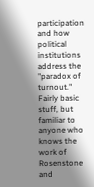participation and how political institutions address the "paradox of turnout." Fairly basic stuff, but familiar to anyone who knows the work of Rosenstone and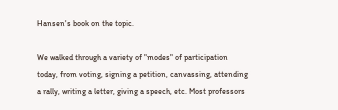Hansen's book on the topic.

We walked through a variety of "modes" of participation today, from voting, signing a petition, canvassing, attending a rally, writing a letter, giving a speech, etc. Most professors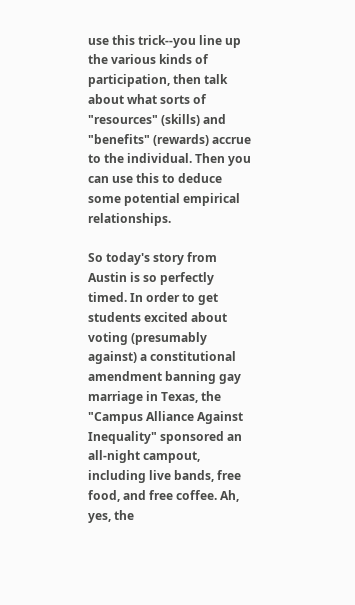use this trick--you line up the various kinds of participation, then talk about what sorts of "resources" (skills) and "benefits" (rewards) accrue to the individual. Then you can use this to deduce some potential empirical relationships.

So today's story from Austin is so perfectly timed. In order to get students excited about voting (presumably against) a constitutional amendment banning gay marriage in Texas, the "Campus Alliance Against Inequality" sponsored an all-night campout, including live bands, free food, and free coffee. Ah, yes, the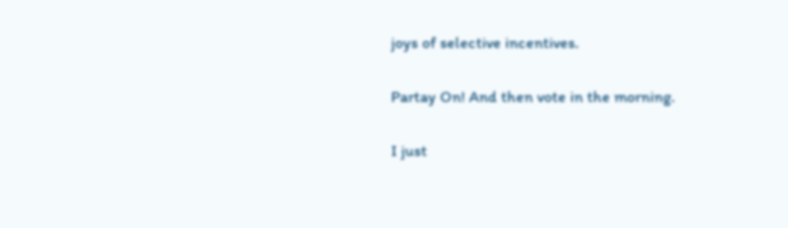joys of selective incentives.

Partay On! And then vote in the morning.

I just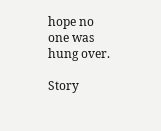hope no one was hung over.

Story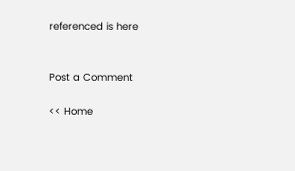referenced is here


Post a Comment

<< Home